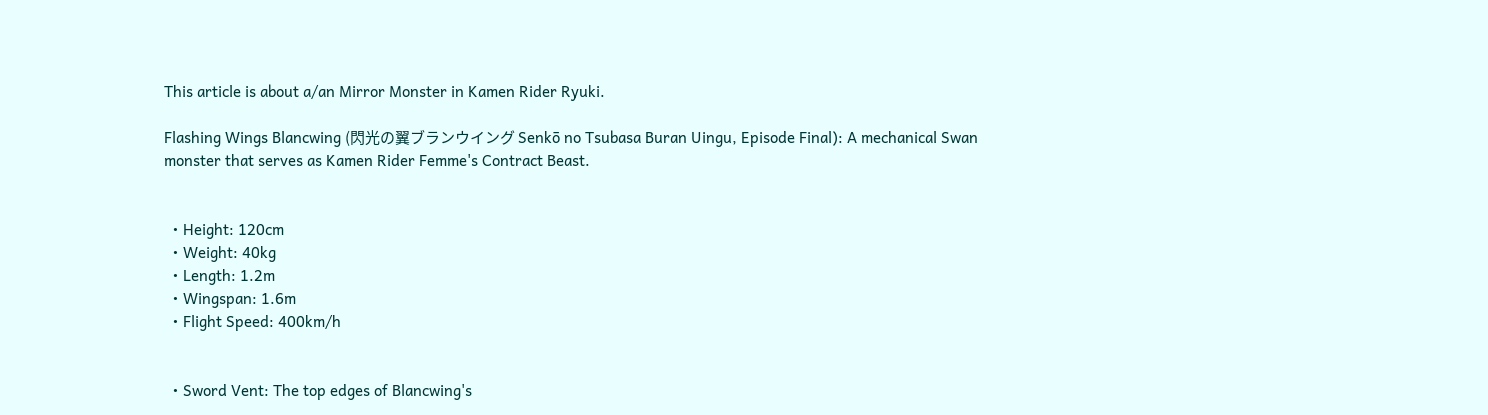This article is about a/an Mirror Monster in Kamen Rider Ryuki.

Flashing Wings Blancwing (閃光の翼ブランウイング Senkō no Tsubasa Buran Uingu, Episode Final): A mechanical Swan monster that serves as Kamen Rider Femme's Contract Beast.


  • Height: 120cm
  • Weight: 40kg
  • Length: 1.2m
  • Wingspan: 1.6m
  • Flight Speed: 400km/h


  • Sword Vent: The top edges of Blancwing's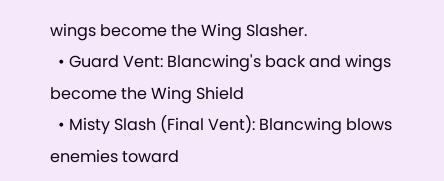wings become the Wing Slasher.
  • Guard Vent: Blancwing's back and wings become the Wing Shield
  • Misty Slash (Final Vent): Blancwing blows enemies toward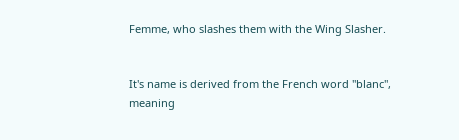Femme, who slashes them with the Wing Slasher.


It's name is derived from the French word "blanc", meaning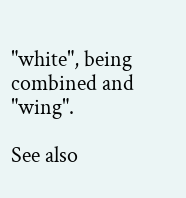"white", being combined and "wing".

See also